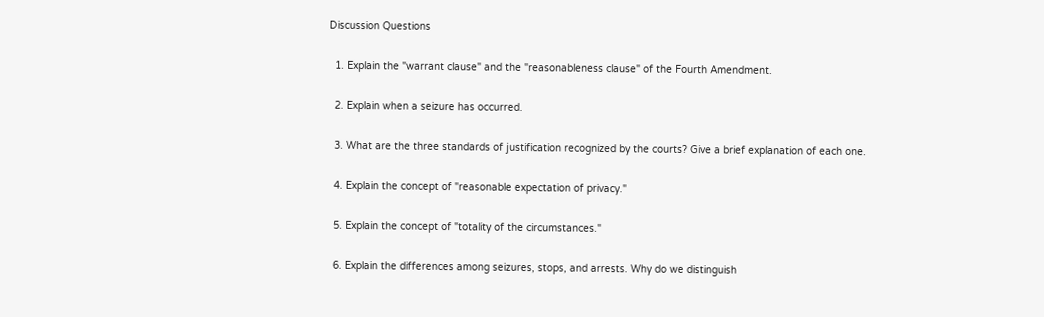Discussion Questions

  1. Explain the "warrant clause" and the "reasonableness clause" of the Fourth Amendment.

  2. Explain when a seizure has occurred.

  3. What are the three standards of justification recognized by the courts? Give a brief explanation of each one.

  4. Explain the concept of "reasonable expectation of privacy."

  5. Explain the concept of "totality of the circumstances."

  6. Explain the differences among seizures, stops, and arrests. Why do we distinguish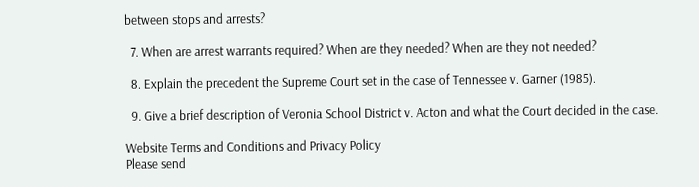between stops and arrests?

  7. When are arrest warrants required? When are they needed? When are they not needed?

  8. Explain the precedent the Supreme Court set in the case of Tennessee v. Garner (1985).

  9. Give a brief description of Veronia School District v. Acton and what the Court decided in the case.

Website Terms and Conditions and Privacy Policy
Please send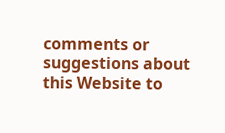comments or suggestions about this Website to